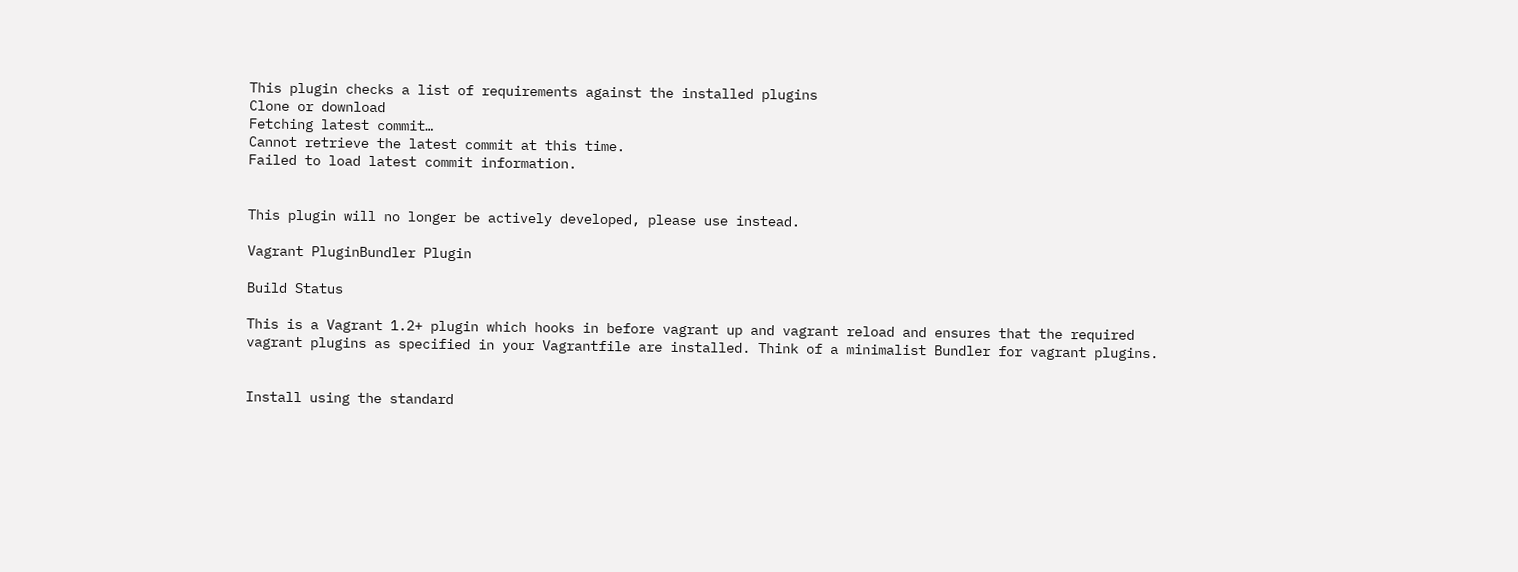This plugin checks a list of requirements against the installed plugins
Clone or download
Fetching latest commit…
Cannot retrieve the latest commit at this time.
Failed to load latest commit information.


This plugin will no longer be actively developed, please use instead.

Vagrant PluginBundler Plugin

Build Status

This is a Vagrant 1.2+ plugin which hooks in before vagrant up and vagrant reload and ensures that the required vagrant plugins as specified in your Vagrantfile are installed. Think of a minimalist Bundler for vagrant plugins.


Install using the standard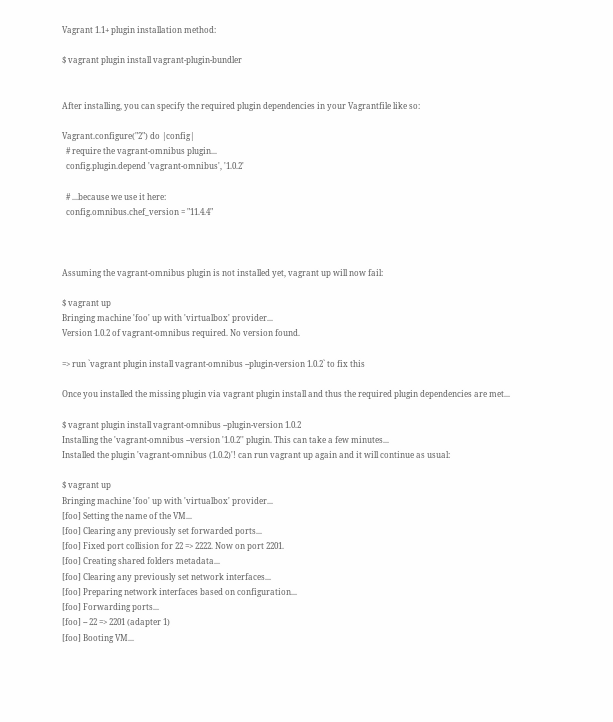Vagrant 1.1+ plugin installation method:

$ vagrant plugin install vagrant-plugin-bundler


After installing, you can specify the required plugin dependencies in your Vagrantfile like so:

Vagrant.configure("2") do |config|
  # require the vagrant-omnibus plugin...
  config.plugin.depend 'vagrant-omnibus', '1.0.2'

  # ...because we use it here:
  config.omnibus.chef_version = "11.4.4"



Assuming the vagrant-omnibus plugin is not installed yet, vagrant up will now fail:

$ vagrant up
Bringing machine 'foo' up with 'virtualbox' provider...
Version 1.0.2 of vagrant-omnibus required. No version found.

=> run `vagrant plugin install vagrant-omnibus --plugin-version 1.0.2` to fix this

Once you installed the missing plugin via vagrant plugin install and thus the required plugin dependencies are met...

$ vagrant plugin install vagrant-omnibus --plugin-version 1.0.2
Installing the 'vagrant-omnibus --version '1.0.2'' plugin. This can take a few minutes...
Installed the plugin 'vagrant-omnibus (1.0.2)'! can run vagrant up again and it will continue as usual:

$ vagrant up
Bringing machine 'foo' up with 'virtualbox' provider...
[foo] Setting the name of the VM...
[foo] Clearing any previously set forwarded ports...
[foo] Fixed port collision for 22 => 2222. Now on port 2201.
[foo] Creating shared folders metadata...
[foo] Clearing any previously set network interfaces...
[foo] Preparing network interfaces based on configuration...
[foo] Forwarding ports...
[foo] -- 22 => 2201 (adapter 1)
[foo] Booting VM...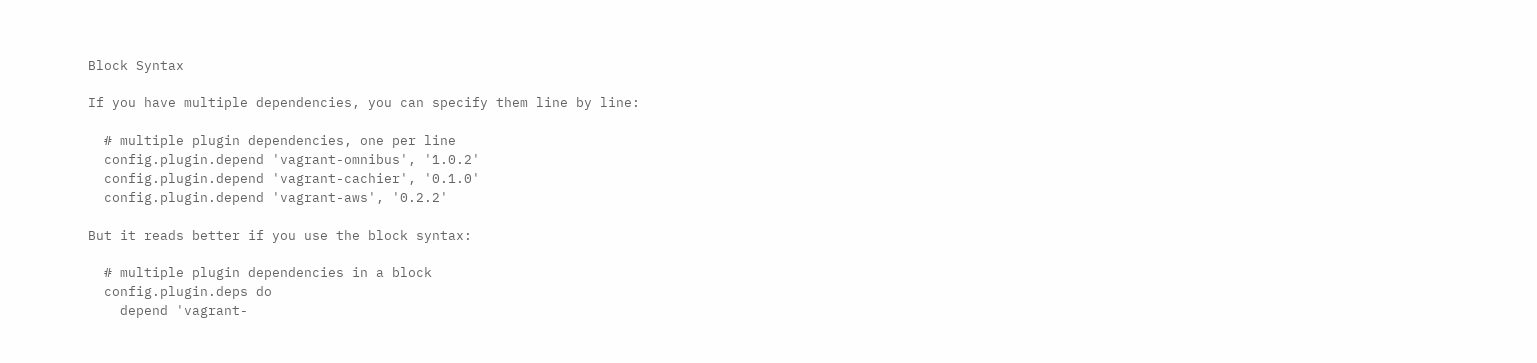Block Syntax

If you have multiple dependencies, you can specify them line by line:

  # multiple plugin dependencies, one per line
  config.plugin.depend 'vagrant-omnibus', '1.0.2'
  config.plugin.depend 'vagrant-cachier', '0.1.0'
  config.plugin.depend 'vagrant-aws', '0.2.2'

But it reads better if you use the block syntax:

  # multiple plugin dependencies in a block
  config.plugin.deps do
    depend 'vagrant-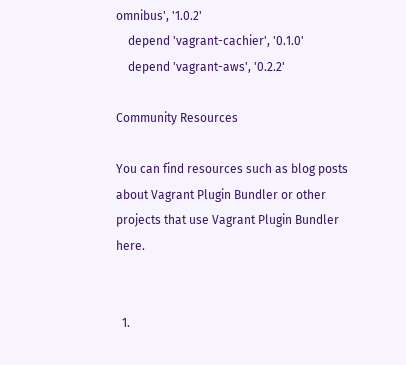omnibus', '1.0.2'
    depend 'vagrant-cachier', '0.1.0'
    depend 'vagrant-aws', '0.2.2'

Community Resources

You can find resources such as blog posts about Vagrant Plugin Bundler or other projects that use Vagrant Plugin Bundler here.


  1.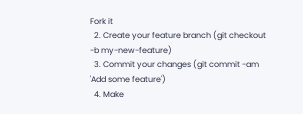Fork it
  2. Create your feature branch (git checkout -b my-new-feature)
  3. Commit your changes (git commit -am 'Add some feature')
  4. Make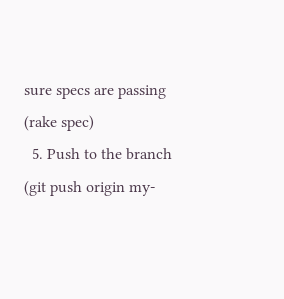sure specs are passing (rake spec)
  5. Push to the branch (git push origin my-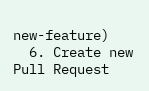new-feature)
  6. Create new Pull Request